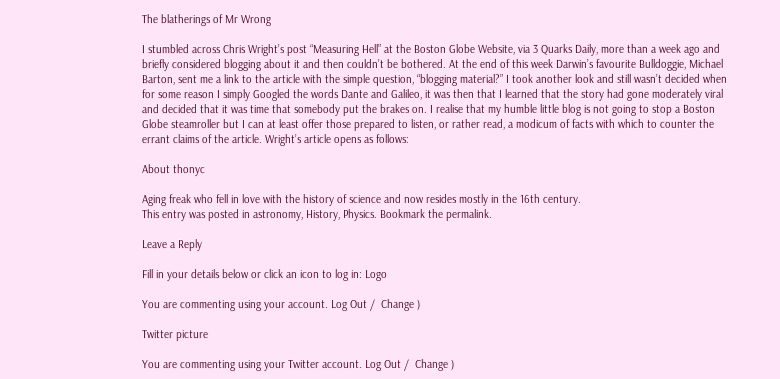The blatherings of Mr Wrong

I stumbled across Chris Wright’s post “Measuring Hell” at the Boston Globe Website, via 3 Quarks Daily, more than a week ago and briefly considered blogging about it and then couldn’t be bothered. At the end of this week Darwin’s favourite Bulldoggie, Michael Barton, sent me a link to the article with the simple question, “blogging material?” I took another look and still wasn’t decided when for some reason I simply Googled the words Dante and Galileo, it was then that I learned that the story had gone moderately viral and decided that it was time that somebody put the brakes on. I realise that my humble little blog is not going to stop a Boston Globe steamroller but I can at least offer those prepared to listen, or rather read, a modicum of facts with which to counter the errant claims of the article. Wright’s article opens as follows:

About thonyc

Aging freak who fell in love with the history of science and now resides mostly in the 16th century.
This entry was posted in astronomy, History, Physics. Bookmark the permalink.

Leave a Reply

Fill in your details below or click an icon to log in: Logo

You are commenting using your account. Log Out /  Change )

Twitter picture

You are commenting using your Twitter account. Log Out /  Change )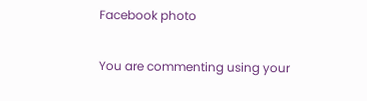Facebook photo

You are commenting using your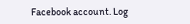Facebook account. Log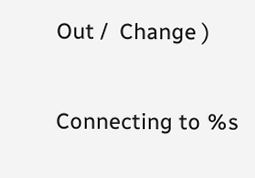Out /  Change )

Connecting to %s